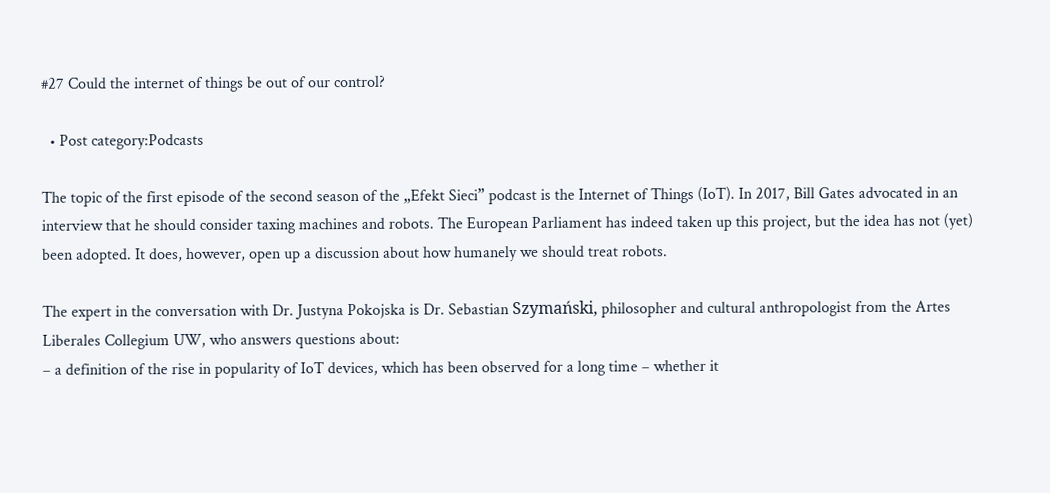#27 Could the internet of things be out of our control?

  • Post category:Podcasts

The topic of the first episode of the second season of the „Efekt Sieci” podcast is the Internet of Things (IoT). In 2017, Bill Gates advocated in an interview that he should consider taxing machines and robots. The European Parliament has indeed taken up this project, but the idea has not (yet) been adopted. It does, however, open up a discussion about how humanely we should treat robots.

The expert in the conversation with Dr. Justyna Pokojska is Dr. Sebastian Szymański, philosopher and cultural anthropologist from the Artes Liberales Collegium UW, who answers questions about:
– a definition of the rise in popularity of IoT devices, which has been observed for a long time – whether it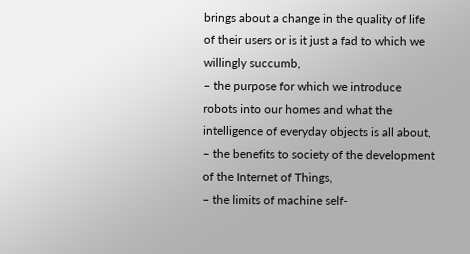brings about a change in the quality of life of their users or is it just a fad to which we willingly succumb,
– the purpose for which we introduce robots into our homes and what the intelligence of everyday objects is all about,
– the benefits to society of the development of the Internet of Things,
– the limits of machine self-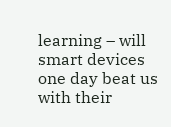learning – will smart devices one day beat us with their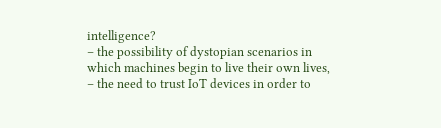intelligence?
– the possibility of dystopian scenarios in which machines begin to live their own lives,
– the need to trust IoT devices in order to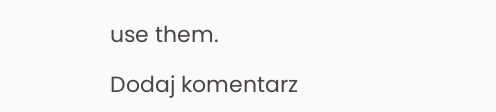use them.

Dodaj komentarz